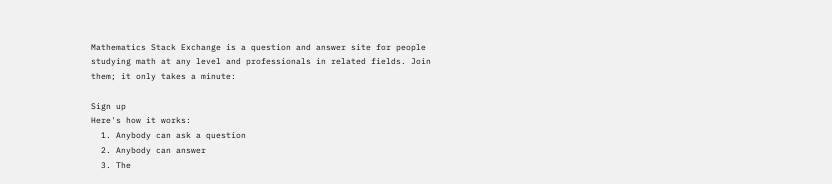Mathematics Stack Exchange is a question and answer site for people studying math at any level and professionals in related fields. Join them; it only takes a minute:

Sign up
Here's how it works:
  1. Anybody can ask a question
  2. Anybody can answer
  3. The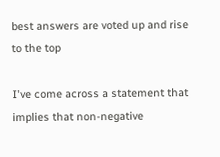best answers are voted up and rise to the top

I've come across a statement that implies that non-negative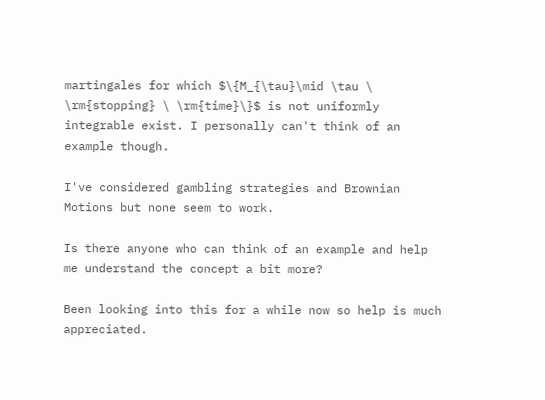martingales for which $\{M_{\tau}\mid \tau \ \rm{stopping} \ \rm{time}\}$ is not uniformly integrable exist. I personally can't think of an example though.

I've considered gambling strategies and Brownian Motions but none seem to work.

Is there anyone who can think of an example and help me understand the concept a bit more?

Been looking into this for a while now so help is much appreciated.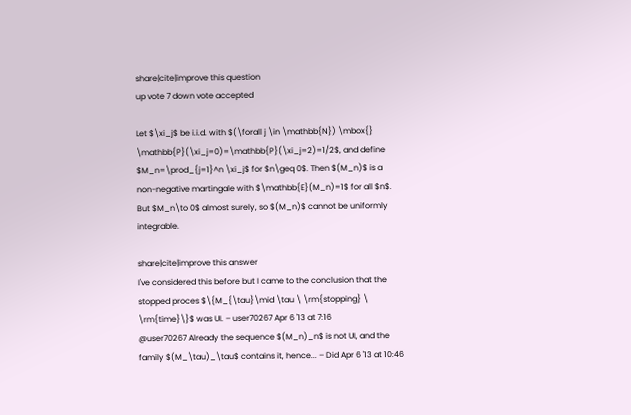share|cite|improve this question
up vote 7 down vote accepted

Let $\xi_j$ be i.i.d. with $(\forall j \in \mathbb{N}) \mbox{} \mathbb{P}(\xi_j=0)=\mathbb{P}(\xi_j=2)=1/2$, and define $M_n=\prod_{j=1}^n \xi_j$ for $n\geq 0$. Then $(M_n)$ is a non-negative martingale with $\mathbb{E}(M_n)=1$ for all $n$. But $M_n\to 0$ almost surely, so $(M_n)$ cannot be uniformly integrable.

share|cite|improve this answer
I've considered this before but I came to the conclusion that the stopped proces $\{M_{\tau}\mid \tau \ \rm{stopping} \ \rm{time}\}$ was UI. – user70267 Apr 6 '13 at 7:16
@user70267 Already the sequence $(M_n)_n$ is not UI, and the family $(M_\tau)_\tau$ contains it, hence... – Did Apr 6 '13 at 10:46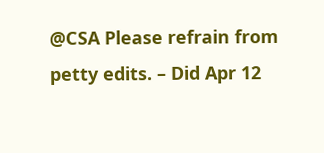@CSA Please refrain from petty edits. – Did Apr 12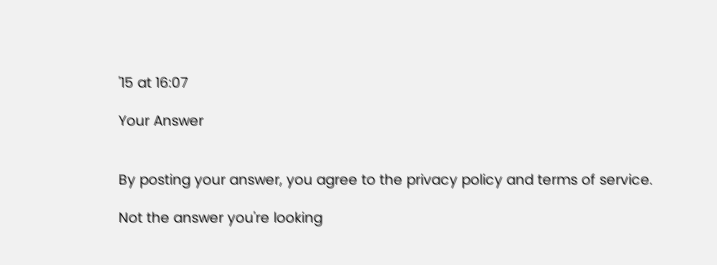'15 at 16:07

Your Answer


By posting your answer, you agree to the privacy policy and terms of service.

Not the answer you're looking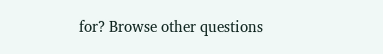for? Browse other questions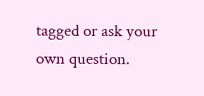tagged or ask your own question.